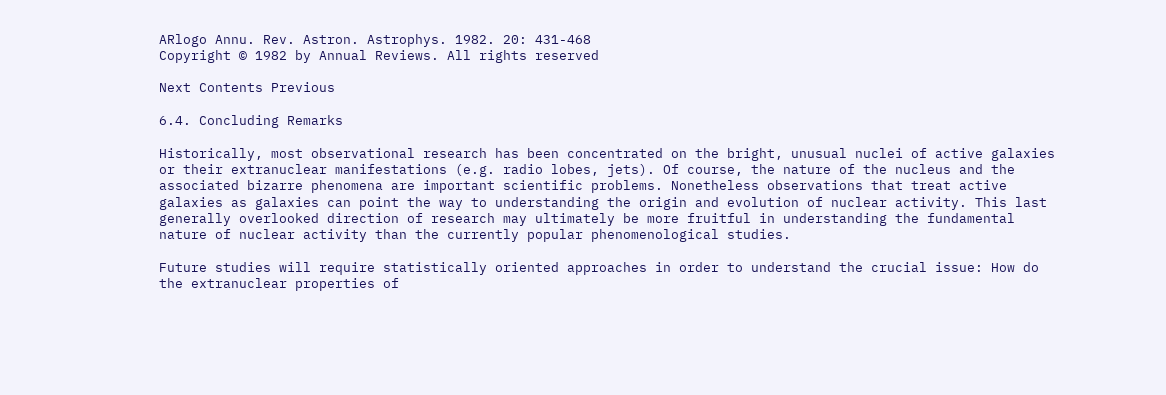ARlogo Annu. Rev. Astron. Astrophys. 1982. 20: 431-468
Copyright © 1982 by Annual Reviews. All rights reserved

Next Contents Previous

6.4. Concluding Remarks

Historically, most observational research has been concentrated on the bright, unusual nuclei of active galaxies or their extranuclear manifestations (e.g. radio lobes, jets). Of course, the nature of the nucleus and the associated bizarre phenomena are important scientific problems. Nonetheless observations that treat active galaxies as galaxies can point the way to understanding the origin and evolution of nuclear activity. This last generally overlooked direction of research may ultimately be more fruitful in understanding the fundamental nature of nuclear activity than the currently popular phenomenological studies.

Future studies will require statistically oriented approaches in order to understand the crucial issue: How do the extranuclear properties of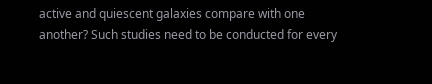active and quiescent galaxies compare with one another? Such studies need to be conducted for every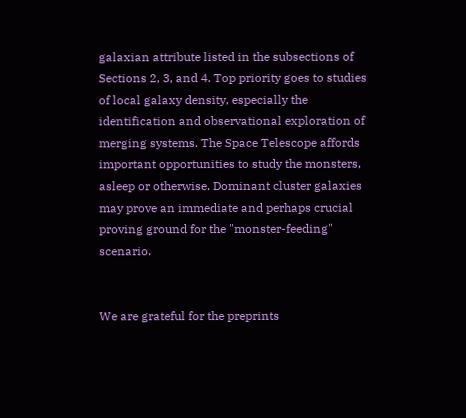galaxian attribute listed in the subsections of Sections 2, 3, and 4. Top priority goes to studies of local galaxy density, especially the identification and observational exploration of merging systems. The Space Telescope affords important opportunities to study the monsters, asleep or otherwise. Dominant cluster galaxies may prove an immediate and perhaps crucial proving ground for the "monster-feeding" scenario.


We are grateful for the preprints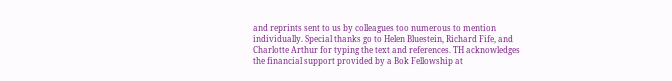and reprints sent to us by colleagues too numerous to mention individually. Special thanks go to Helen Bluestein, Richard Fife, and Charlotte Arthur for typing the text and references. TH acknowledges the financial support provided by a Bok Fellowship at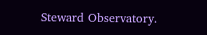Steward Observatory.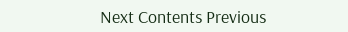Next Contents Previous